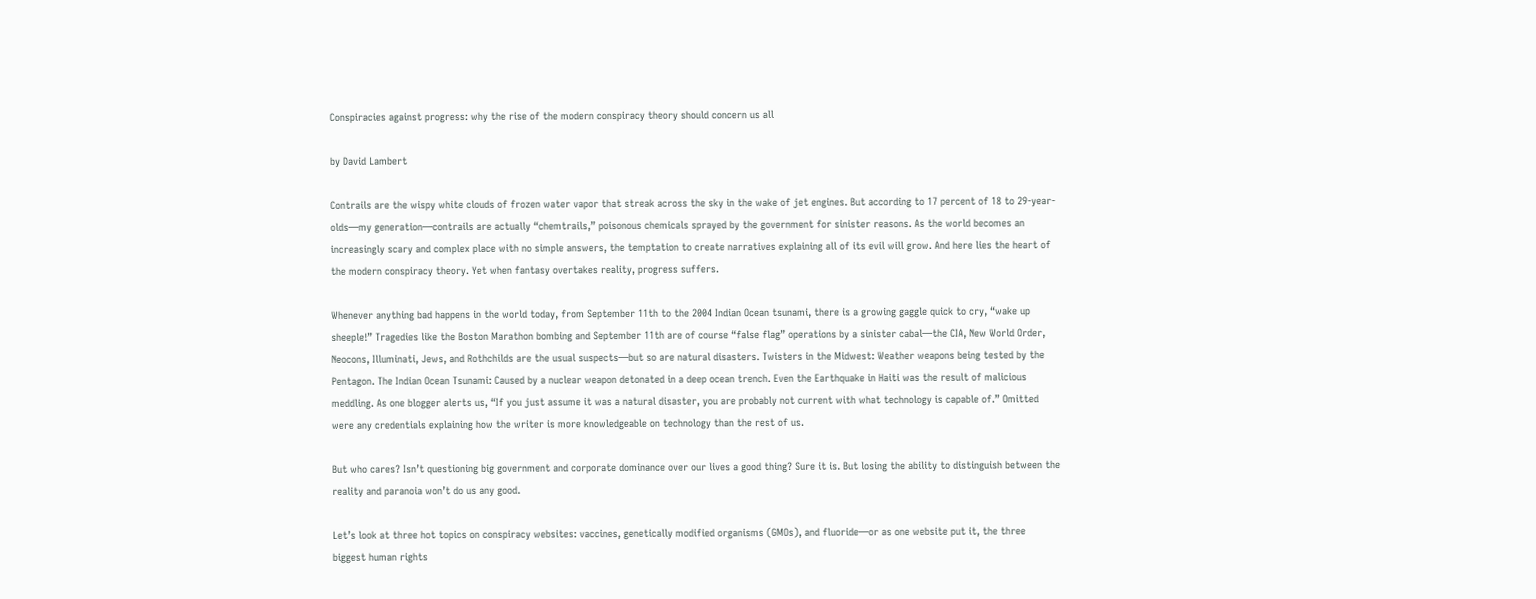Conspiracies against progress: why the rise of the modern conspiracy theory should concern us all

by David Lambert

Contrails are the wispy white clouds of frozen water vapor that streak across the sky in the wake of jet engines. But according to 17 percent of 18 to 29-year-olds—my generation—contrails are actually “chemtrails,” poisonous chemicals sprayed by the government for sinister reasons. As the world becomes an increasingly scary and complex place with no simple answers, the temptation to create narratives explaining all of its evil will grow. And here lies the heart of the modern conspiracy theory. Yet when fantasy overtakes reality, progress suffers.

Whenever anything bad happens in the world today, from September 11th to the 2004 Indian Ocean tsunami, there is a growing gaggle quick to cry, “wake up sheeple!” Tragedies like the Boston Marathon bombing and September 11th are of course “false flag” operations by a sinister cabal—the CIA, New World Order, Neocons, Illuminati, Jews, and Rothchilds are the usual suspects—but so are natural disasters. Twisters in the Midwest: Weather weapons being tested by the Pentagon. The Indian Ocean Tsunami: Caused by a nuclear weapon detonated in a deep ocean trench. Even the Earthquake in Haiti was the result of malicious meddling. As one blogger alerts us, “If you just assume it was a natural disaster, you are probably not current with what technology is capable of.” Omitted were any credentials explaining how the writer is more knowledgeable on technology than the rest of us.

But who cares? Isn’t questioning big government and corporate dominance over our lives a good thing? Sure it is. But losing the ability to distinguish between the reality and paranoia won’t do us any good.

Let’s look at three hot topics on conspiracy websites: vaccines, genetically modified organisms (GMOs), and fluoride—or as one website put it, the three biggest human rights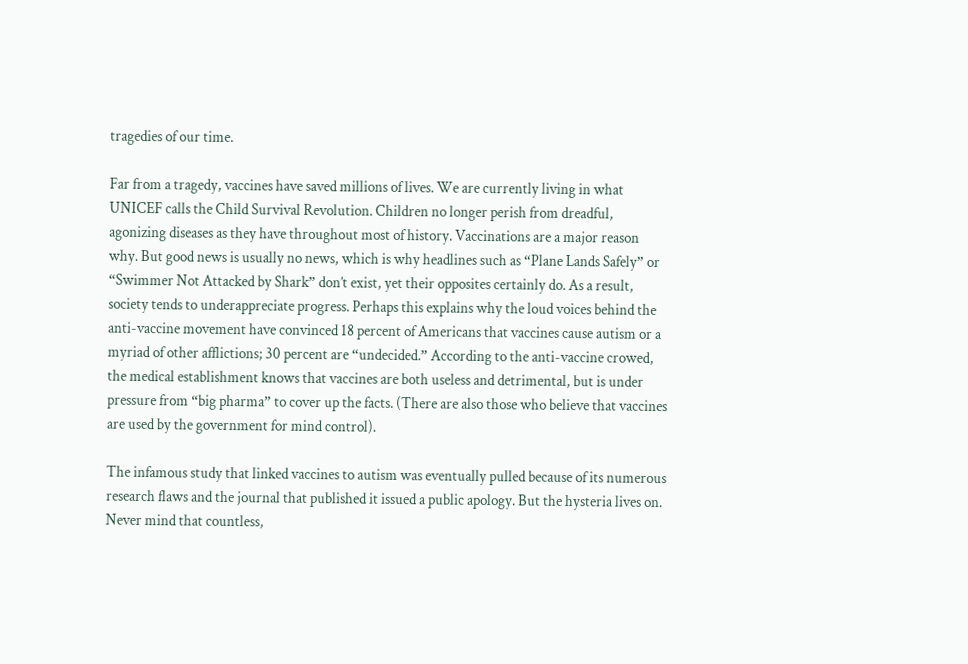tragedies of our time.

Far from a tragedy, vaccines have saved millions of lives. We are currently living in what UNICEF calls the Child Survival Revolution. Children no longer perish from dreadful, agonizing diseases as they have throughout most of history. Vaccinations are a major reason why. But good news is usually no news, which is why headlines such as “Plane Lands Safely” or “Swimmer Not Attacked by Shark” don’t exist, yet their opposites certainly do. As a result, society tends to underappreciate progress. Perhaps this explains why the loud voices behind the anti-vaccine movement have convinced 18 percent of Americans that vaccines cause autism or a myriad of other afflictions; 30 percent are “undecided.” According to the anti-vaccine crowed, the medical establishment knows that vaccines are both useless and detrimental, but is under pressure from “big pharma” to cover up the facts. (There are also those who believe that vaccines are used by the government for mind control).

The infamous study that linked vaccines to autism was eventually pulled because of its numerous research flaws and the journal that published it issued a public apology. But the hysteria lives on. Never mind that countless,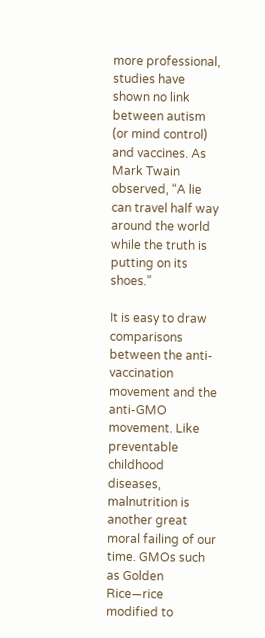more professional, studies have shown no link between autism (or mind control) and vaccines. As Mark Twain observed, “A lie can travel half way around the world while the truth is putting on its shoes.”

It is easy to draw comparisons between the anti-vaccination movement and the anti-GMO movement. Like preventable childhood diseases, malnutrition is another great moral failing of our time. GMOs such as Golden Rice—rice modified to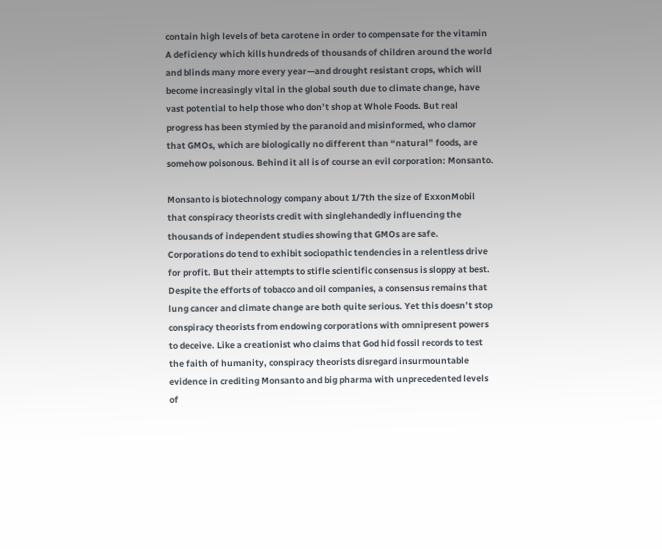contain high levels of beta carotene in order to compensate for the vitamin A deficiency which kills hundreds of thousands of children around the world and blinds many more every year—and drought resistant crops, which will become increasingly vital in the global south due to climate change, have vast potential to help those who don’t shop at Whole Foods. But real progress has been stymied by the paranoid and misinformed, who clamor that GMOs, which are biologically no different than “natural” foods, are somehow poisonous. Behind it all is of course an evil corporation: Monsanto.

Monsanto is biotechnology company about 1/7th the size of ExxonMobil that conspiracy theorists credit with singlehandedly influencing the thousands of independent studies showing that GMOs are safe. Corporations do tend to exhibit sociopathic tendencies in a relentless drive for profit. But their attempts to stifle scientific consensus is sloppy at best. Despite the efforts of tobacco and oil companies, a consensus remains that lung cancer and climate change are both quite serious. Yet this doesn’t stop conspiracy theorists from endowing corporations with omnipresent powers to deceive. Like a creationist who claims that God hid fossil records to test the faith of humanity, conspiracy theorists disregard insurmountable evidence in crediting Monsanto and big pharma with unprecedented levels of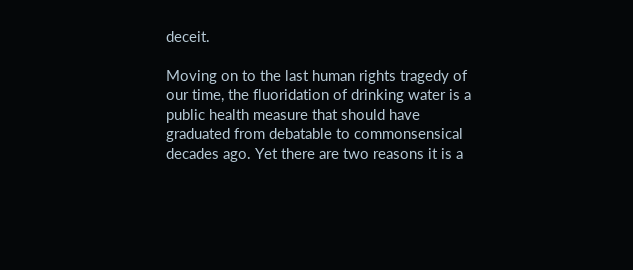deceit.

Moving on to the last human rights tragedy of our time, the fluoridation of drinking water is a public health measure that should have graduated from debatable to commonsensical decades ago. Yet there are two reasons it is a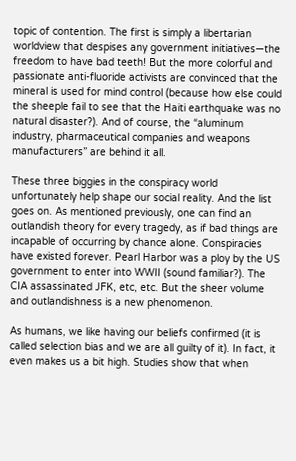topic of contention. The first is simply a libertarian worldview that despises any government initiatives—the freedom to have bad teeth! But the more colorful and passionate anti-fluoride activists are convinced that the mineral is used for mind control (because how else could the sheeple fail to see that the Haiti earthquake was no natural disaster?). And of course, the “aluminum industry, pharmaceutical companies and weapons manufacturers” are behind it all.

These three biggies in the conspiracy world unfortunately help shape our social reality. And the list goes on. As mentioned previously, one can find an outlandish theory for every tragedy, as if bad things are incapable of occurring by chance alone. Conspiracies have existed forever. Pearl Harbor was a ploy by the US government to enter into WWII (sound familiar?). The CIA assassinated JFK, etc, etc. But the sheer volume and outlandishness is a new phenomenon.

As humans, we like having our beliefs confirmed (it is called selection bias and we are all guilty of it). In fact, it even makes us a bit high. Studies show that when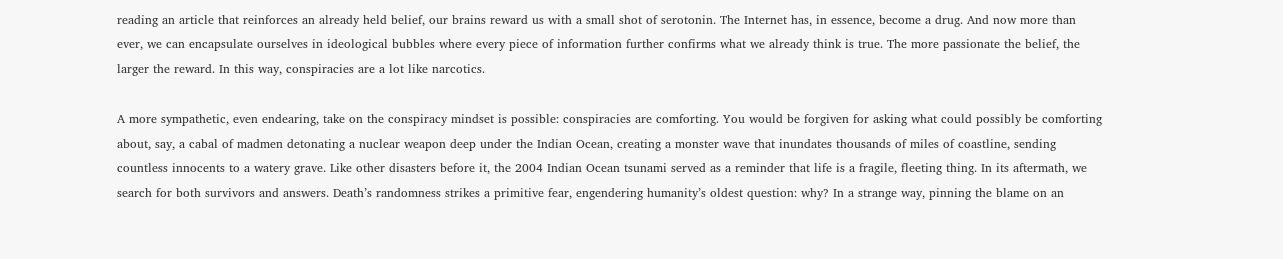reading an article that reinforces an already held belief, our brains reward us with a small shot of serotonin. The Internet has, in essence, become a drug. And now more than ever, we can encapsulate ourselves in ideological bubbles where every piece of information further confirms what we already think is true. The more passionate the belief, the larger the reward. In this way, conspiracies are a lot like narcotics.

A more sympathetic, even endearing, take on the conspiracy mindset is possible: conspiracies are comforting. You would be forgiven for asking what could possibly be comforting about, say, a cabal of madmen detonating a nuclear weapon deep under the Indian Ocean, creating a monster wave that inundates thousands of miles of coastline, sending countless innocents to a watery grave. Like other disasters before it, the 2004 Indian Ocean tsunami served as a reminder that life is a fragile, fleeting thing. In its aftermath, we search for both survivors and answers. Death’s randomness strikes a primitive fear, engendering humanity’s oldest question: why? In a strange way, pinning the blame on an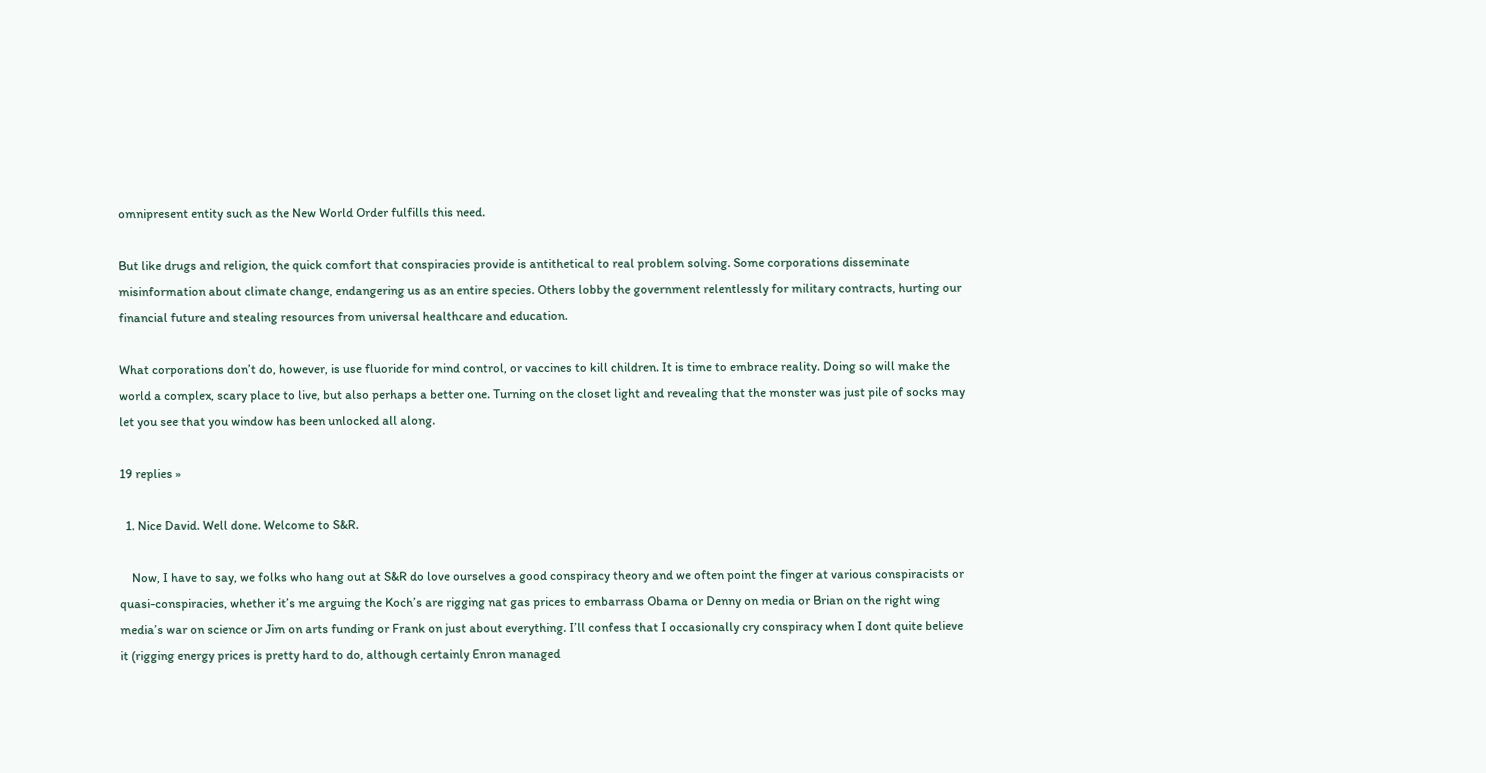omnipresent entity such as the New World Order fulfills this need.

But like drugs and religion, the quick comfort that conspiracies provide is antithetical to real problem solving. Some corporations disseminate misinformation about climate change, endangering us as an entire species. Others lobby the government relentlessly for military contracts, hurting our financial future and stealing resources from universal healthcare and education.

What corporations don’t do, however, is use fluoride for mind control, or vaccines to kill children. It is time to embrace reality. Doing so will make the world a complex, scary place to live, but also perhaps a better one. Turning on the closet light and revealing that the monster was just pile of socks may let you see that you window has been unlocked all along.

19 replies »

  1. Nice David. Well done. Welcome to S&R.

    Now, I have to say, we folks who hang out at S&R do love ourselves a good conspiracy theory and we often point the finger at various conspiracists or quasi-conspiracies, whether it’s me arguing the Koch’s are rigging nat gas prices to embarrass Obama or Denny on media or Brian on the right wing media’s war on science or Jim on arts funding or Frank on just about everything. I’ll confess that I occasionally cry conspiracy when I dont quite believe it (rigging energy prices is pretty hard to do, although certainly Enron managed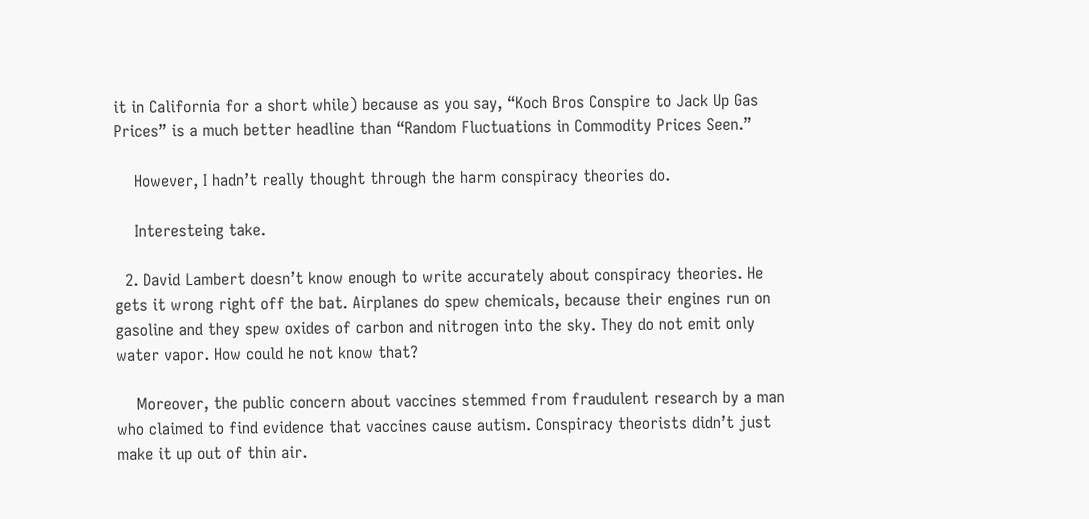it in California for a short while) because as you say, “Koch Bros Conspire to Jack Up Gas Prices” is a much better headline than “Random Fluctuations in Commodity Prices Seen.”

    However, I hadn’t really thought through the harm conspiracy theories do.

    Interesteing take.

  2. David Lambert doesn’t know enough to write accurately about conspiracy theories. He gets it wrong right off the bat. Airplanes do spew chemicals, because their engines run on gasoline and they spew oxides of carbon and nitrogen into the sky. They do not emit only water vapor. How could he not know that?

    Moreover, the public concern about vaccines stemmed from fraudulent research by a man who claimed to find evidence that vaccines cause autism. Conspiracy theorists didn’t just make it up out of thin air.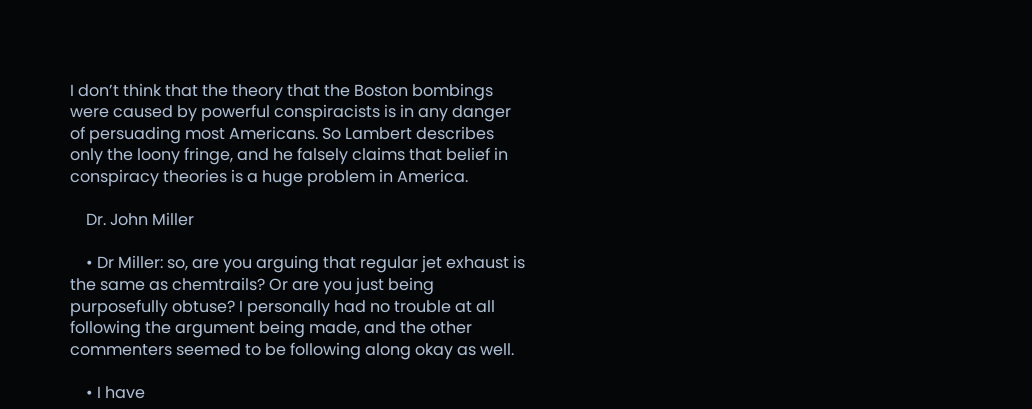I don’t think that the theory that the Boston bombings were caused by powerful conspiracists is in any danger of persuading most Americans. So Lambert describes only the loony fringe, and he falsely claims that belief in conspiracy theories is a huge problem in America.

    Dr. John Miller

    • Dr Miller: so, are you arguing that regular jet exhaust is the same as chemtrails? Or are you just being purposefully obtuse? I personally had no trouble at all following the argument being made, and the other commenters seemed to be following along okay as well.

    • I have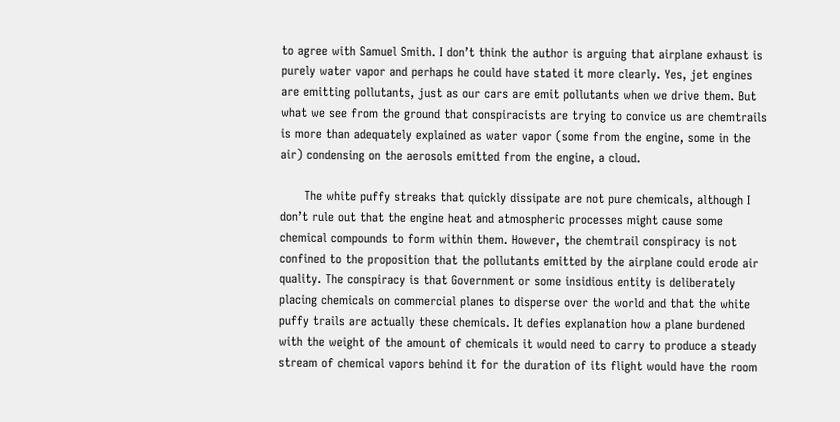to agree with Samuel Smith. I don’t think the author is arguing that airplane exhaust is purely water vapor and perhaps he could have stated it more clearly. Yes, jet engines are emitting pollutants, just as our cars are emit pollutants when we drive them. But what we see from the ground that conspiracists are trying to convice us are chemtrails is more than adequately explained as water vapor (some from the engine, some in the air) condensing on the aerosols emitted from the engine, a cloud.

      The white puffy streaks that quickly dissipate are not pure chemicals, although I don’t rule out that the engine heat and atmospheric processes might cause some chemical compounds to form within them. However, the chemtrail conspiracy is not confined to the proposition that the pollutants emitted by the airplane could erode air quality. The conspiracy is that Government or some insidious entity is deliberately placing chemicals on commercial planes to disperse over the world and that the white puffy trails are actually these chemicals. It defies explanation how a plane burdened with the weight of the amount of chemicals it would need to carry to produce a steady stream of chemical vapors behind it for the duration of its flight would have the room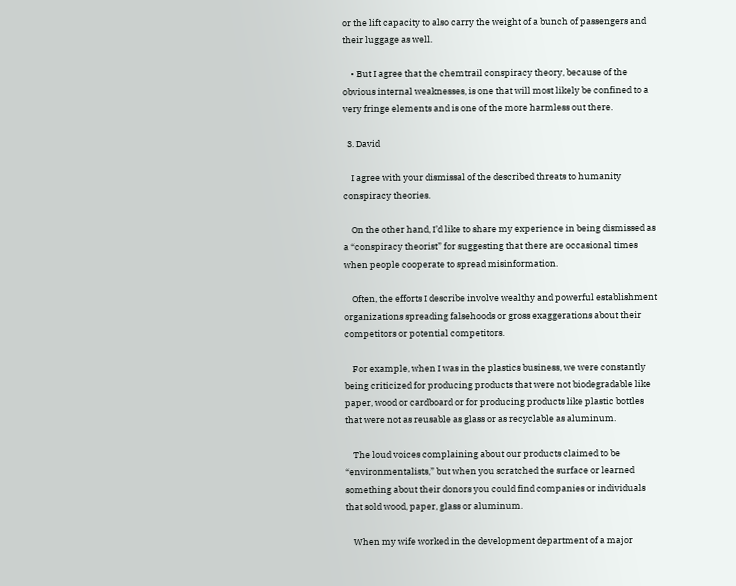or the lift capacity to also carry the weight of a bunch of passengers and their luggage as well.

    • But I agree that the chemtrail conspiracy theory, because of the obvious internal weaknesses, is one that will most likely be confined to a very fringe elements and is one of the more harmless out there.

  3. David

    I agree with your dismissal of the described threats to humanity conspiracy theories.

    On the other hand, I’d like to share my experience in being dismissed as a “conspiracy theorist” for suggesting that there are occasional times when people cooperate to spread misinformation.

    Often, the efforts I describe involve wealthy and powerful establishment organizations spreading falsehoods or gross exaggerations about their competitors or potential competitors.

    For example, when I was in the plastics business, we were constantly being criticized for producing products that were not biodegradable like paper, wood or cardboard or for producing products like plastic bottles that were not as reusable as glass or as recyclable as aluminum.

    The loud voices complaining about our products claimed to be “environmentalists,” but when you scratched the surface or learned something about their donors you could find companies or individuals that sold wood, paper, glass or aluminum.

    When my wife worked in the development department of a major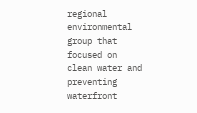regional environmental group that focused on clean water and preventing waterfront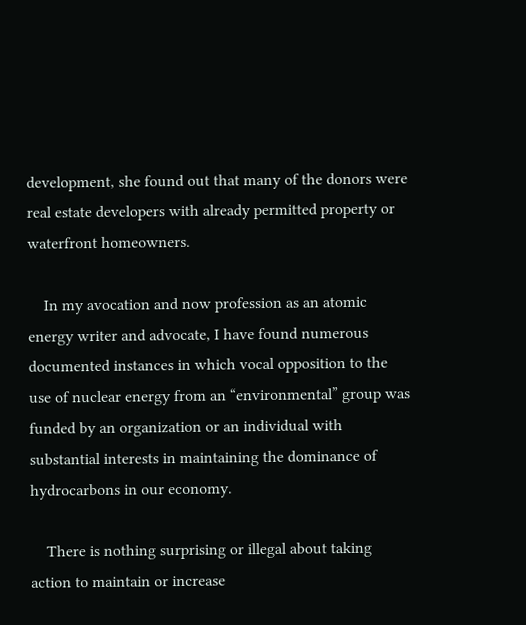development, she found out that many of the donors were real estate developers with already permitted property or waterfront homeowners.

    In my avocation and now profession as an atomic energy writer and advocate, I have found numerous documented instances in which vocal opposition to the use of nuclear energy from an “environmental” group was funded by an organization or an individual with substantial interests in maintaining the dominance of hydrocarbons in our economy.

    There is nothing surprising or illegal about taking action to maintain or increase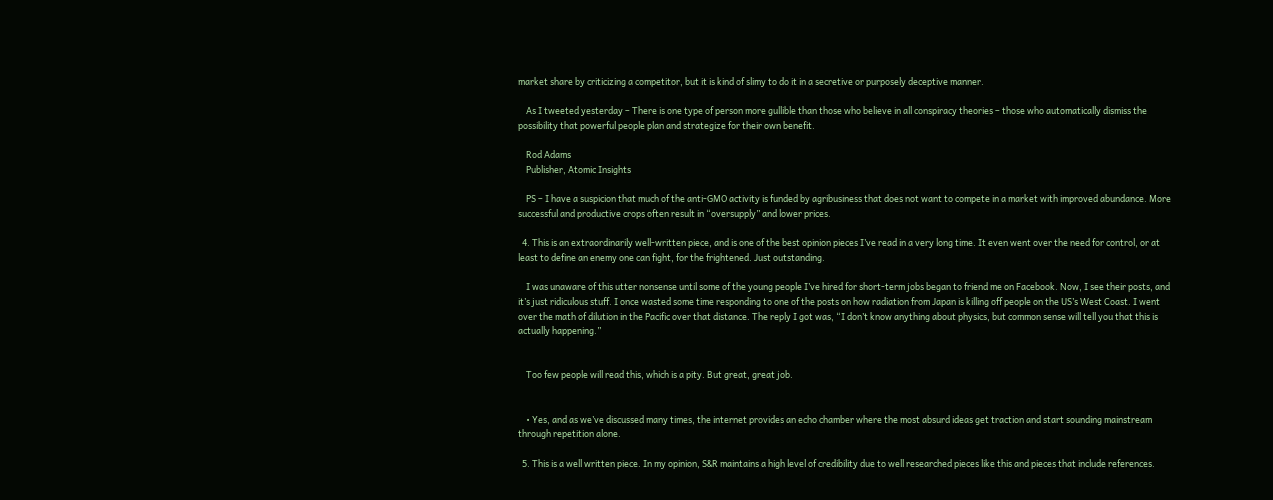market share by criticizing a competitor, but it is kind of slimy to do it in a secretive or purposely deceptive manner.

    As I tweeted yesterday – There is one type of person more gullible than those who believe in all conspiracy theories – those who automatically dismiss the possibility that powerful people plan and strategize for their own benefit.

    Rod Adams
    Publisher, Atomic Insights

    PS – I have a suspicion that much of the anti-GMO activity is funded by agribusiness that does not want to compete in a market with improved abundance. More successful and productive crops often result in “oversupply” and lower prices.

  4. This is an extraordinarily well-written piece, and is one of the best opinion pieces I’ve read in a very long time. It even went over the need for control, or at least to define an enemy one can fight, for the frightened. Just outstanding.

    I was unaware of this utter nonsense until some of the young people I’ve hired for short-term jobs began to friend me on Facebook. Now, I see their posts, and it’s just ridiculous stuff. I once wasted some time responding to one of the posts on how radiation from Japan is killing off people on the US’s West Coast. I went over the math of dilution in the Pacific over that distance. The reply I got was, “I don’t know anything about physics, but common sense will tell you that this is actually happening.”


    Too few people will read this, which is a pity. But great, great job.


    • Yes, and as we’ve discussed many times, the internet provides an echo chamber where the most absurd ideas get traction and start sounding mainstream through repetition alone.

  5. This is a well written piece. In my opinion, S&R maintains a high level of credibility due to well researched pieces like this and pieces that include references.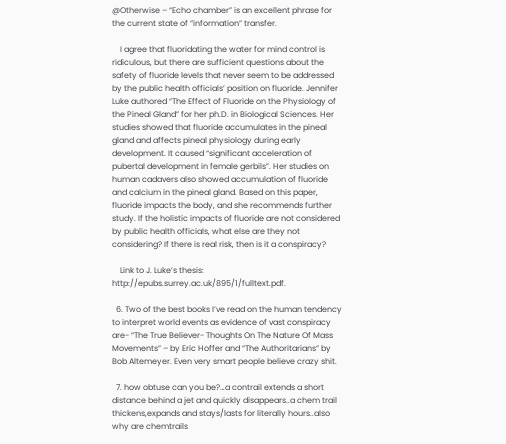@Otherwise – “Echo chamber” is an excellent phrase for the current state of “information” transfer.

    I agree that fluoridating the water for mind control is ridiculous, but there are sufficient questions about the safety of fluoride levels that never seem to be addressed by the public health officials’ position on fluoride. Jennifer Luke authored “The Effect of Fluoride on the Physiology of the Pineal Gland” for her ph.D. in Biological Sciences. Her studies showed that fluoride accumulates in the pineal gland and affects pineal physiology during early development. It caused “significant acceleration of pubertal development in female gerbils”. Her studies on human cadavers also showed accumulation of fluoride and calcium in the pineal gland. Based on this paper, fluoride impacts the body, and she recommends further study. If the holistic impacts of fluoride are not considered by public health officials, what else are they not considering? If there is real risk, then is it a conspiracy?

    Link to J. Luke’s thesis: http://epubs.surrey.ac.uk/895/1/fulltext.pdf.

  6. Two of the best books I’ve read on the human tendency to interpret world events as evidence of vast conspiracy are- “The True Believer- Thoughts On The Nature Of Mass Movements” – by Eric Hoffer and “The Authoritarians” by Bob Altemeyer. Even very smart people believe crazy shit.

  7. how obtuse can you be?…a contrail extends a short distance behind a jet and quickly disappears..a chem trail thickens,expands and stays/lasts for literally hours..also why are chemtrails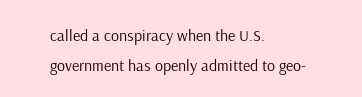called a conspiracy when the U.S. government has openly admitted to geo-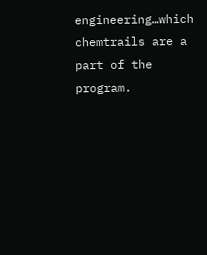engineering…which chemtrails are a part of the program.